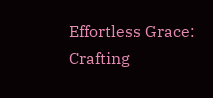Effortless Grace: Crafting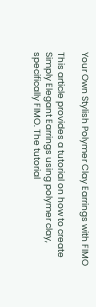Your Own Stylish Polymer Clay Earrings with FIMO

This article provides a tutorial on how to create Simply Elegant Earrings using polymer clay, specifically FIMO. The tutorial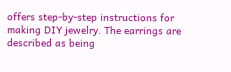offers step-by-step instructions for making DIY jewelry. The earrings are described as being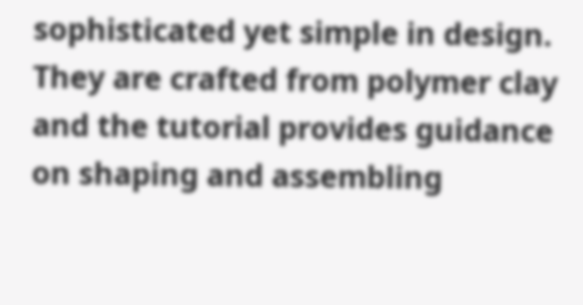sophisticated yet simple in design. They are crafted from polymer clay and the tutorial provides guidance on shaping and assembling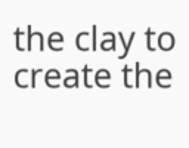the clay to create the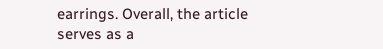earrings. Overall, the article serves as a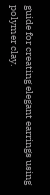guide for creating elegant earrings using polymer clay.